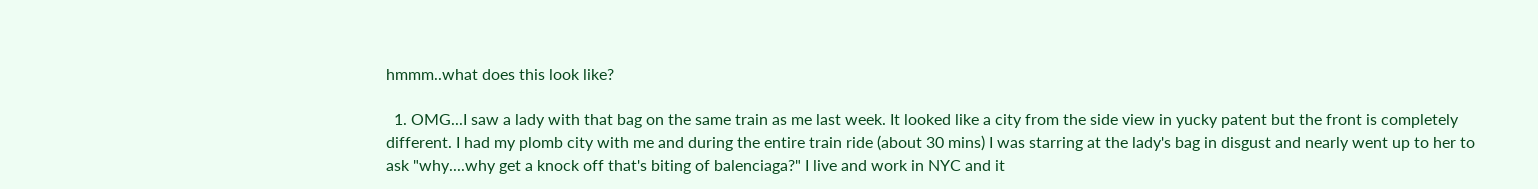hmmm..what does this look like?

  1. OMG...I saw a lady with that bag on the same train as me last week. It looked like a city from the side view in yucky patent but the front is completely different. I had my plomb city with me and during the entire train ride (about 30 mins) I was starring at the lady's bag in disgust and nearly went up to her to ask "why....why get a knock off that's biting of balenciaga?" I live and work in NYC and it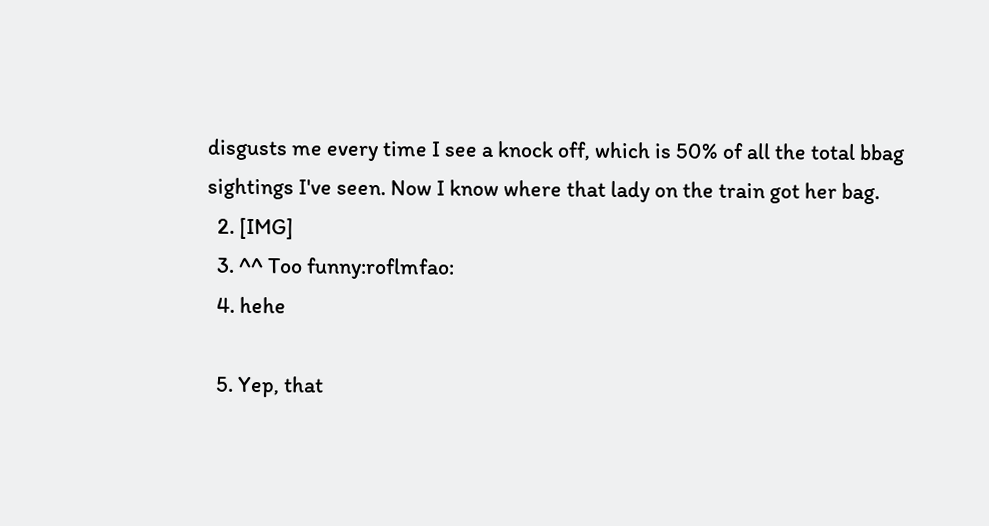disgusts me every time I see a knock off, which is 50% of all the total bbag sightings I've seen. Now I know where that lady on the train got her bag.
  2. [IMG]
  3. ^^ Too funny:roflmfao:
  4. hehe

  5. Yep, that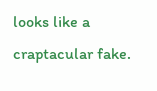looks like a craptacular fake.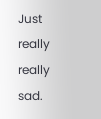Just really really sad.